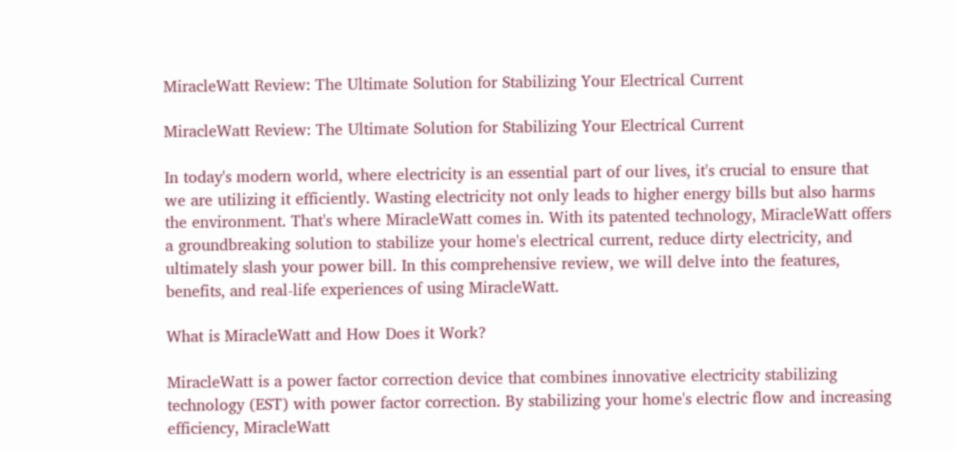MiracleWatt Review: The Ultimate Solution for Stabilizing Your Electrical Current

MiracleWatt Review: The Ultimate Solution for Stabilizing Your Electrical Current

In today's modern world, where electricity is an essential part of our lives, it's crucial to ensure that we are utilizing it efficiently. Wasting electricity not only leads to higher energy bills but also harms the environment. That's where MiracleWatt comes in. With its patented technology, MiracleWatt offers a groundbreaking solution to stabilize your home's electrical current, reduce dirty electricity, and ultimately slash your power bill. In this comprehensive review, we will delve into the features, benefits, and real-life experiences of using MiracleWatt.

What is MiracleWatt and How Does it Work?

MiracleWatt is a power factor correction device that combines innovative electricity stabilizing technology (EST) with power factor correction. By stabilizing your home's electric flow and increasing efficiency, MiracleWatt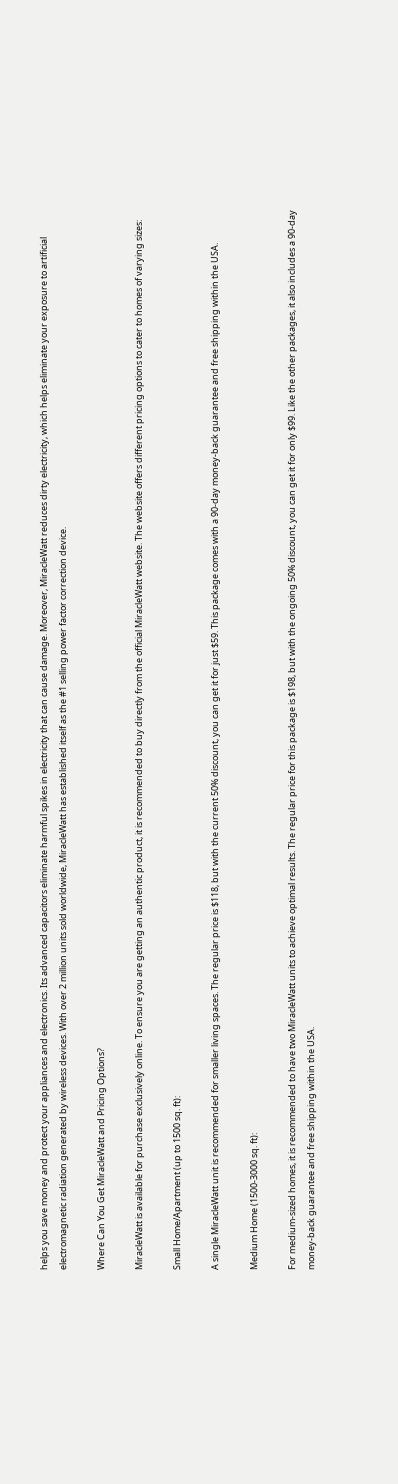helps you save money and protect your appliances and electronics. Its advanced capacitors eliminate harmful spikes in electricity that can cause damage. Moreover, MiracleWatt reduces dirty electricity, which helps eliminate your exposure to artificial electromagnetic radiation generated by wireless devices. With over 2 million units sold worldwide, MiracleWatt has established itself as the #1 selling power factor correction device.

Where Can You Get MiracleWatt and Pricing Options?

MiracleWatt is available for purchase exclusively online. To ensure you are getting an authentic product, it is recommended to buy directly from the official MiracleWatt website. The website offers different pricing options to cater to homes of varying sizes:

Small Home/Apartment (up to 1500 sq. ft):

A single MiracleWatt unit is recommended for smaller living spaces. The regular price is $118, but with the current 50% discount, you can get it for just $59. This package comes with a 90-day money-back guarantee and free shipping within the USA.

Medium Home (1500-3000 sq. ft):

For medium-sized homes, it is recommended to have two MiracleWatt units to achieve optimal results. The regular price for this package is $198, but with the ongoing 50% discount, you can get it for only $99. Like the other packages, it also includes a 90-day money-back guarantee and free shipping within the USA.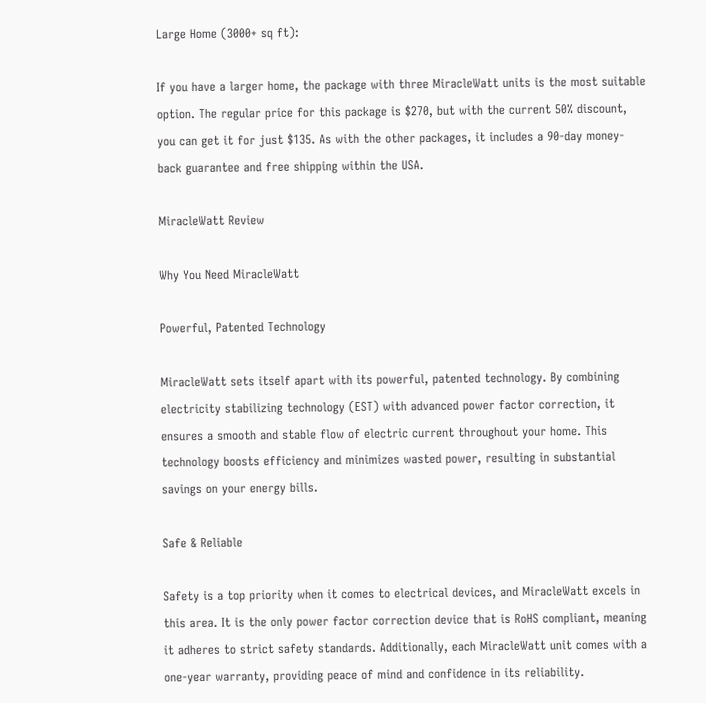Large Home (3000+ sq ft):

If you have a larger home, the package with three MiracleWatt units is the most suitable option. The regular price for this package is $270, but with the current 50% discount, you can get it for just $135. As with the other packages, it includes a 90-day money-back guarantee and free shipping within the USA.

MiracleWatt Review

Why You Need MiracleWatt

Powerful, Patented Technology

MiracleWatt sets itself apart with its powerful, patented technology. By combining electricity stabilizing technology (EST) with advanced power factor correction, it ensures a smooth and stable flow of electric current throughout your home. This technology boosts efficiency and minimizes wasted power, resulting in substantial savings on your energy bills.

Safe & Reliable

Safety is a top priority when it comes to electrical devices, and MiracleWatt excels in this area. It is the only power factor correction device that is RoHS compliant, meaning it adheres to strict safety standards. Additionally, each MiracleWatt unit comes with a one-year warranty, providing peace of mind and confidence in its reliability.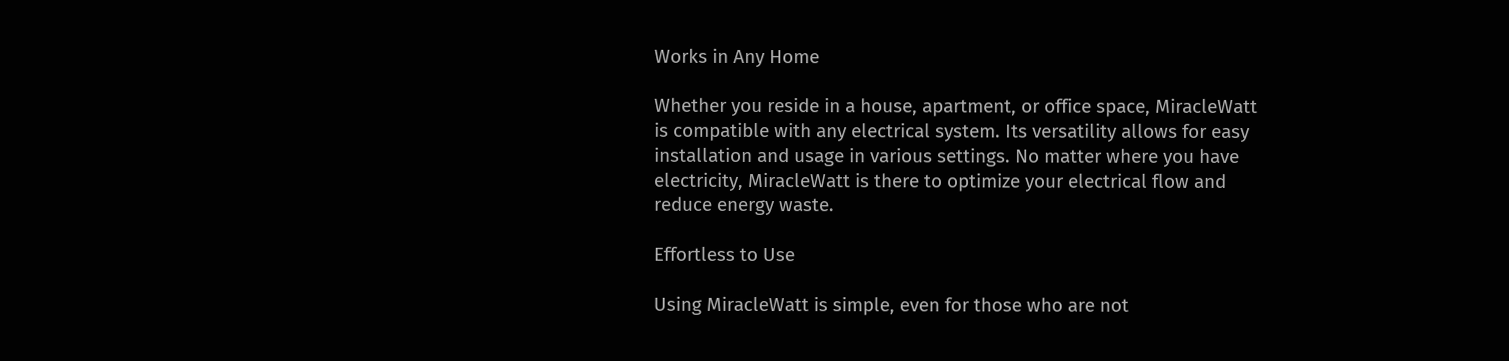Works in Any Home

Whether you reside in a house, apartment, or office space, MiracleWatt is compatible with any electrical system. Its versatility allows for easy installation and usage in various settings. No matter where you have electricity, MiracleWatt is there to optimize your electrical flow and reduce energy waste.

Effortless to Use

Using MiracleWatt is simple, even for those who are not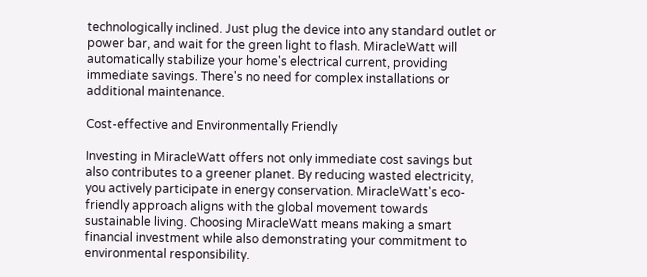technologically inclined. Just plug the device into any standard outlet or power bar, and wait for the green light to flash. MiracleWatt will automatically stabilize your home's electrical current, providing immediate savings. There's no need for complex installations or additional maintenance.

Cost-effective and Environmentally Friendly

Investing in MiracleWatt offers not only immediate cost savings but also contributes to a greener planet. By reducing wasted electricity, you actively participate in energy conservation. MiracleWatt's eco-friendly approach aligns with the global movement towards sustainable living. Choosing MiracleWatt means making a smart financial investment while also demonstrating your commitment to environmental responsibility.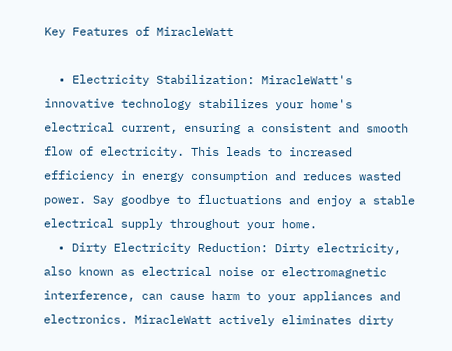Key Features of MiracleWatt

  • Electricity Stabilization: MiracleWatt's innovative technology stabilizes your home's electrical current, ensuring a consistent and smooth flow of electricity. This leads to increased efficiency in energy consumption and reduces wasted power. Say goodbye to fluctuations and enjoy a stable electrical supply throughout your home.
  • Dirty Electricity Reduction: Dirty electricity, also known as electrical noise or electromagnetic interference, can cause harm to your appliances and electronics. MiracleWatt actively eliminates dirty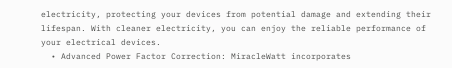electricity, protecting your devices from potential damage and extending their lifespan. With cleaner electricity, you can enjoy the reliable performance of your electrical devices.
  • Advanced Power Factor Correction: MiracleWatt incorporates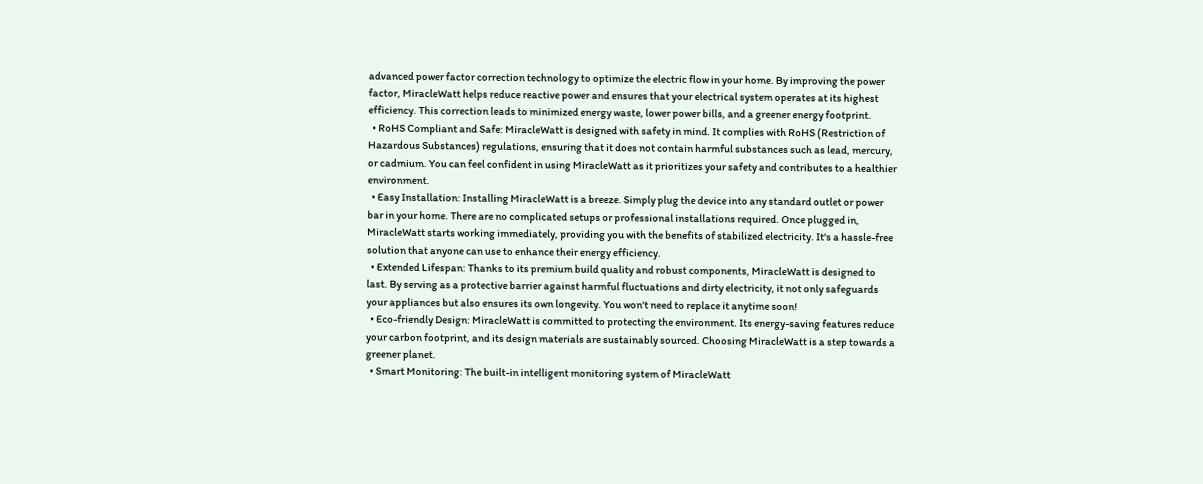advanced power factor correction technology to optimize the electric flow in your home. By improving the power factor, MiracleWatt helps reduce reactive power and ensures that your electrical system operates at its highest efficiency. This correction leads to minimized energy waste, lower power bills, and a greener energy footprint.
  • RoHS Compliant and Safe: MiracleWatt is designed with safety in mind. It complies with RoHS (Restriction of Hazardous Substances) regulations, ensuring that it does not contain harmful substances such as lead, mercury, or cadmium. You can feel confident in using MiracleWatt as it prioritizes your safety and contributes to a healthier environment.
  • Easy Installation: Installing MiracleWatt is a breeze. Simply plug the device into any standard outlet or power bar in your home. There are no complicated setups or professional installations required. Once plugged in, MiracleWatt starts working immediately, providing you with the benefits of stabilized electricity. It's a hassle-free solution that anyone can use to enhance their energy efficiency.
  • Extended Lifespan: Thanks to its premium build quality and robust components, MiracleWatt is designed to last. By serving as a protective barrier against harmful fluctuations and dirty electricity, it not only safeguards your appliances but also ensures its own longevity. You won't need to replace it anytime soon!
  • Eco-friendly Design: MiracleWatt is committed to protecting the environment. Its energy-saving features reduce your carbon footprint, and its design materials are sustainably sourced. Choosing MiracleWatt is a step towards a greener planet.
  • Smart Monitoring: The built-in intelligent monitoring system of MiracleWatt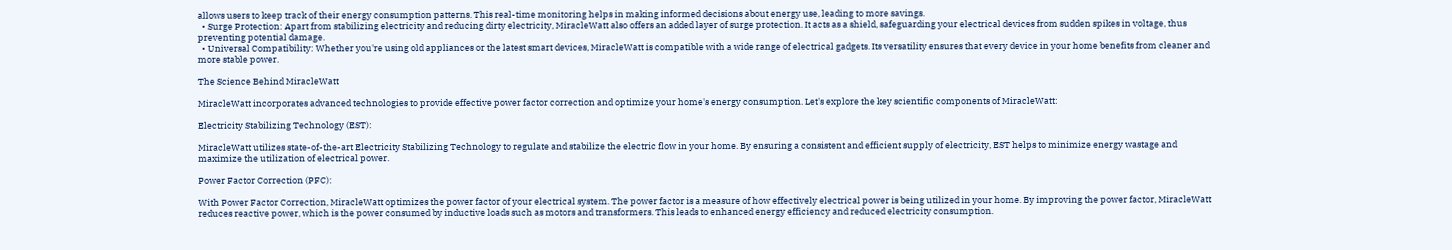allows users to keep track of their energy consumption patterns. This real-time monitoring helps in making informed decisions about energy use, leading to more savings.
  • Surge Protection: Apart from stabilizing electricity and reducing dirty electricity, MiracleWatt also offers an added layer of surge protection. It acts as a shield, safeguarding your electrical devices from sudden spikes in voltage, thus preventing potential damage.
  • Universal Compatibility: Whether you're using old appliances or the latest smart devices, MiracleWatt is compatible with a wide range of electrical gadgets. Its versatility ensures that every device in your home benefits from cleaner and more stable power.

The Science Behind MiracleWatt

MiracleWatt incorporates advanced technologies to provide effective power factor correction and optimize your home's energy consumption. Let's explore the key scientific components of MiracleWatt:

Electricity Stabilizing Technology (EST):

MiracleWatt utilizes state-of-the-art Electricity Stabilizing Technology to regulate and stabilize the electric flow in your home. By ensuring a consistent and efficient supply of electricity, EST helps to minimize energy wastage and maximize the utilization of electrical power.

Power Factor Correction (PFC):

With Power Factor Correction, MiracleWatt optimizes the power factor of your electrical system. The power factor is a measure of how effectively electrical power is being utilized in your home. By improving the power factor, MiracleWatt reduces reactive power, which is the power consumed by inductive loads such as motors and transformers. This leads to enhanced energy efficiency and reduced electricity consumption.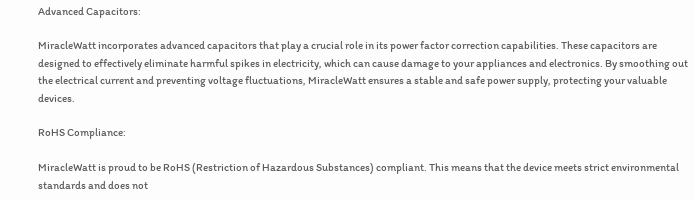Advanced Capacitors:

MiracleWatt incorporates advanced capacitors that play a crucial role in its power factor correction capabilities. These capacitors are designed to effectively eliminate harmful spikes in electricity, which can cause damage to your appliances and electronics. By smoothing out the electrical current and preventing voltage fluctuations, MiracleWatt ensures a stable and safe power supply, protecting your valuable devices.

RoHS Compliance:

MiracleWatt is proud to be RoHS (Restriction of Hazardous Substances) compliant. This means that the device meets strict environmental standards and does not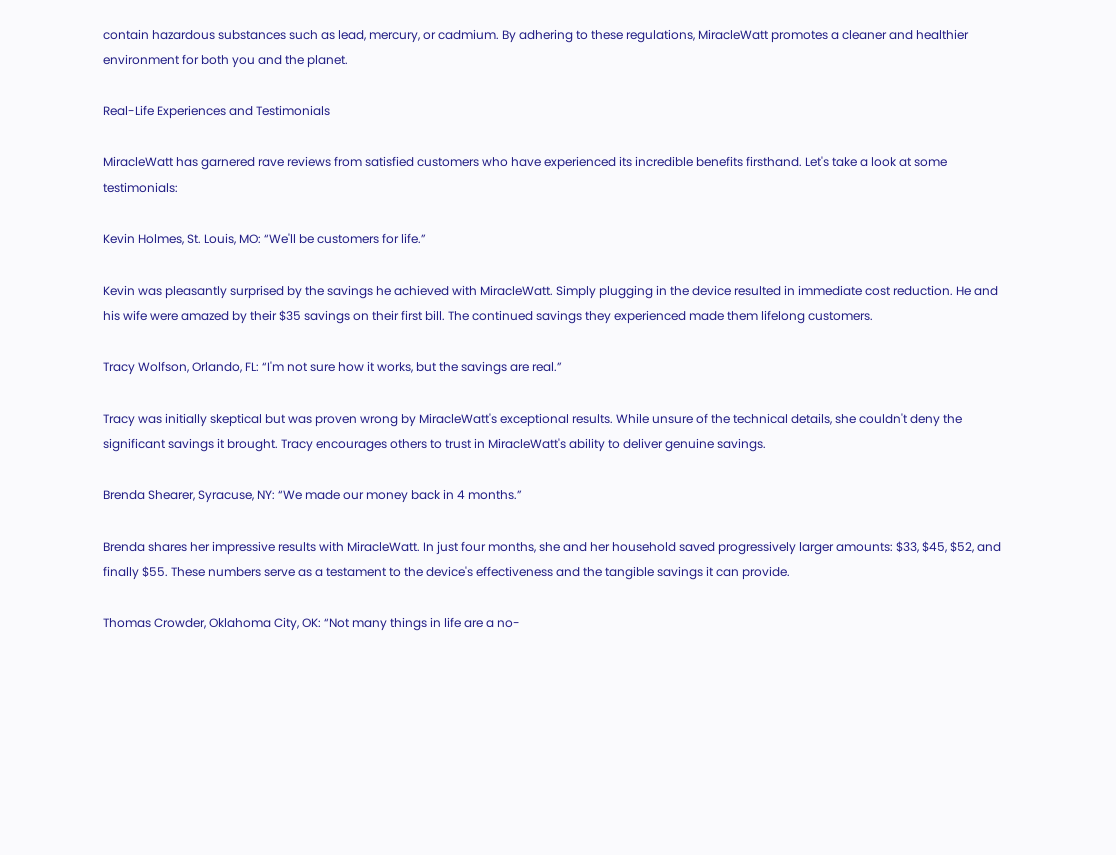contain hazardous substances such as lead, mercury, or cadmium. By adhering to these regulations, MiracleWatt promotes a cleaner and healthier environment for both you and the planet.

Real-Life Experiences and Testimonials

MiracleWatt has garnered rave reviews from satisfied customers who have experienced its incredible benefits firsthand. Let's take a look at some testimonials:

Kevin Holmes, St. Louis, MO: “We'll be customers for life.”

Kevin was pleasantly surprised by the savings he achieved with MiracleWatt. Simply plugging in the device resulted in immediate cost reduction. He and his wife were amazed by their $35 savings on their first bill. The continued savings they experienced made them lifelong customers.

Tracy Wolfson, Orlando, FL: “I'm not sure how it works, but the savings are real.”

Tracy was initially skeptical but was proven wrong by MiracleWatt's exceptional results. While unsure of the technical details, she couldn't deny the significant savings it brought. Tracy encourages others to trust in MiracleWatt's ability to deliver genuine savings.

Brenda Shearer, Syracuse, NY: “We made our money back in 4 months.”

Brenda shares her impressive results with MiracleWatt. In just four months, she and her household saved progressively larger amounts: $33, $45, $52, and finally $55. These numbers serve as a testament to the device's effectiveness and the tangible savings it can provide.

Thomas Crowder, Oklahoma City, OK: “Not many things in life are a no-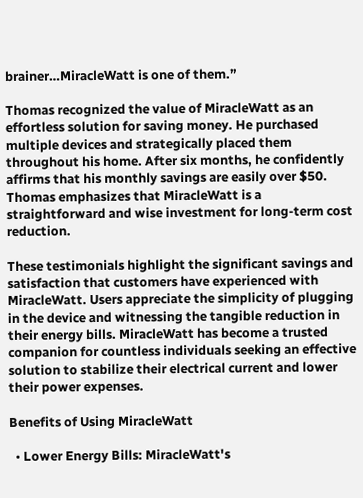brainer…MiracleWatt is one of them.”

Thomas recognized the value of MiracleWatt as an effortless solution for saving money. He purchased multiple devices and strategically placed them throughout his home. After six months, he confidently affirms that his monthly savings are easily over $50. Thomas emphasizes that MiracleWatt is a straightforward and wise investment for long-term cost reduction.

These testimonials highlight the significant savings and satisfaction that customers have experienced with MiracleWatt. Users appreciate the simplicity of plugging in the device and witnessing the tangible reduction in their energy bills. MiracleWatt has become a trusted companion for countless individuals seeking an effective solution to stabilize their electrical current and lower their power expenses.

Benefits of Using MiracleWatt

  • Lower Energy Bills: MiracleWatt's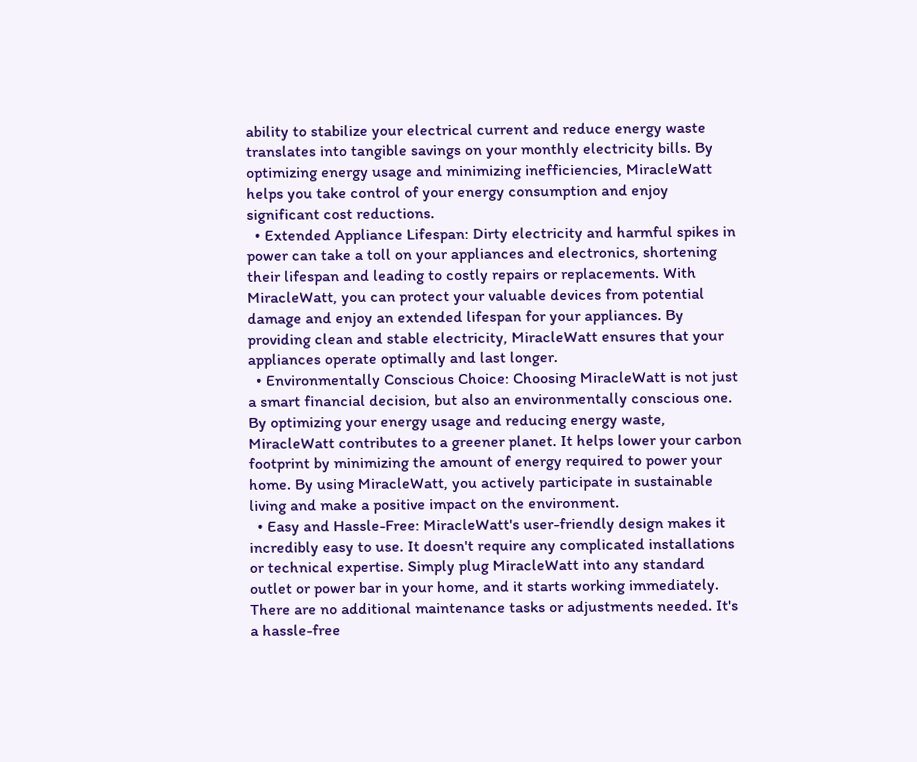ability to stabilize your electrical current and reduce energy waste translates into tangible savings on your monthly electricity bills. By optimizing energy usage and minimizing inefficiencies, MiracleWatt helps you take control of your energy consumption and enjoy significant cost reductions.
  • Extended Appliance Lifespan: Dirty electricity and harmful spikes in power can take a toll on your appliances and electronics, shortening their lifespan and leading to costly repairs or replacements. With MiracleWatt, you can protect your valuable devices from potential damage and enjoy an extended lifespan for your appliances. By providing clean and stable electricity, MiracleWatt ensures that your appliances operate optimally and last longer.
  • Environmentally Conscious Choice: Choosing MiracleWatt is not just a smart financial decision, but also an environmentally conscious one. By optimizing your energy usage and reducing energy waste, MiracleWatt contributes to a greener planet. It helps lower your carbon footprint by minimizing the amount of energy required to power your home. By using MiracleWatt, you actively participate in sustainable living and make a positive impact on the environment.
  • Easy and Hassle-Free: MiracleWatt's user-friendly design makes it incredibly easy to use. It doesn't require any complicated installations or technical expertise. Simply plug MiracleWatt into any standard outlet or power bar in your home, and it starts working immediately. There are no additional maintenance tasks or adjustments needed. It's a hassle-free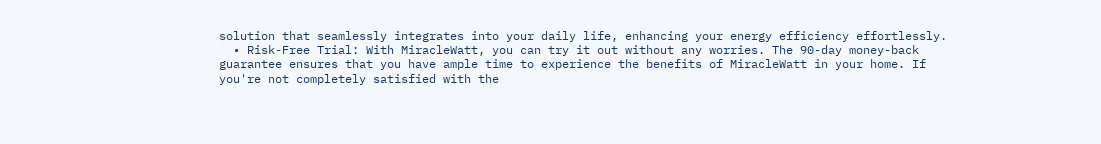solution that seamlessly integrates into your daily life, enhancing your energy efficiency effortlessly.
  • Risk-Free Trial: With MiracleWatt, you can try it out without any worries. The 90-day money-back guarantee ensures that you have ample time to experience the benefits of MiracleWatt in your home. If you're not completely satisfied with the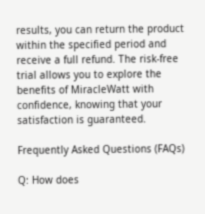results, you can return the product within the specified period and receive a full refund. The risk-free trial allows you to explore the benefits of MiracleWatt with confidence, knowing that your satisfaction is guaranteed.

Frequently Asked Questions (FAQs)

Q: How does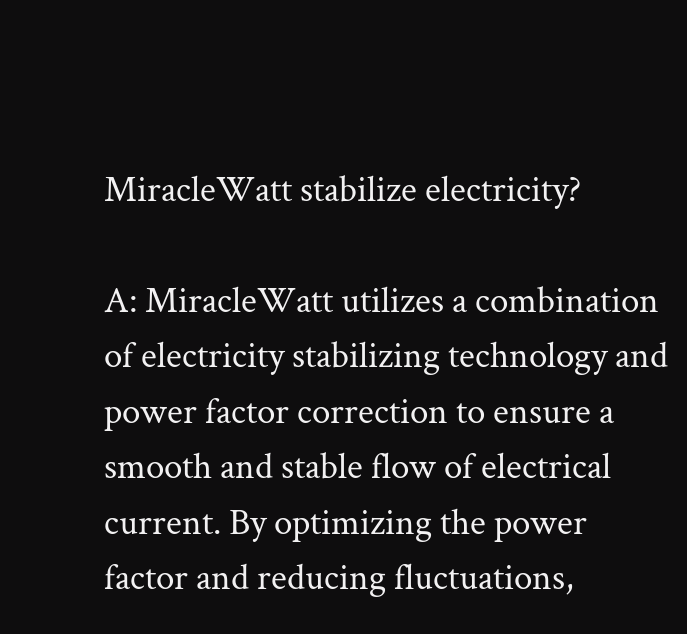MiracleWatt stabilize electricity?

A: MiracleWatt utilizes a combination of electricity stabilizing technology and power factor correction to ensure a smooth and stable flow of electrical current. By optimizing the power factor and reducing fluctuations,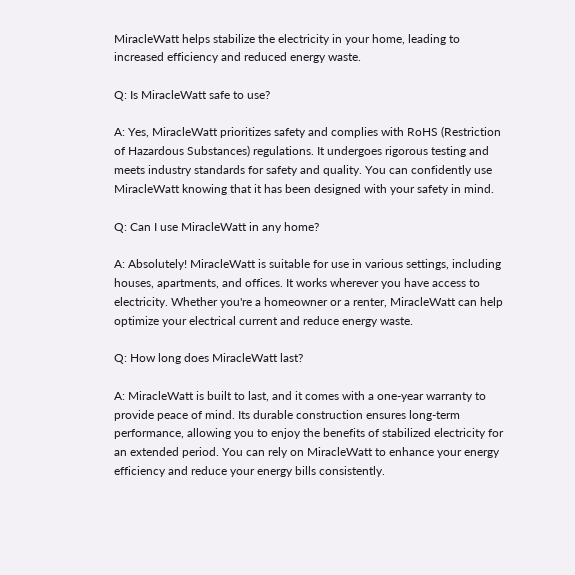MiracleWatt helps stabilize the electricity in your home, leading to increased efficiency and reduced energy waste.

Q: Is MiracleWatt safe to use?

A: Yes, MiracleWatt prioritizes safety and complies with RoHS (Restriction of Hazardous Substances) regulations. It undergoes rigorous testing and meets industry standards for safety and quality. You can confidently use MiracleWatt knowing that it has been designed with your safety in mind.

Q: Can I use MiracleWatt in any home?

A: Absolutely! MiracleWatt is suitable for use in various settings, including houses, apartments, and offices. It works wherever you have access to electricity. Whether you're a homeowner or a renter, MiracleWatt can help optimize your electrical current and reduce energy waste.

Q: How long does MiracleWatt last?

A: MiracleWatt is built to last, and it comes with a one-year warranty to provide peace of mind. Its durable construction ensures long-term performance, allowing you to enjoy the benefits of stabilized electricity for an extended period. You can rely on MiracleWatt to enhance your energy efficiency and reduce your energy bills consistently.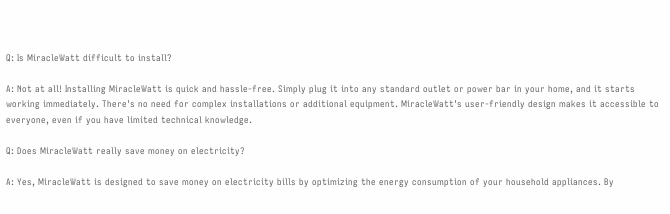Q: Is MiracleWatt difficult to install?

A: Not at all! Installing MiracleWatt is quick and hassle-free. Simply plug it into any standard outlet or power bar in your home, and it starts working immediately. There's no need for complex installations or additional equipment. MiracleWatt's user-friendly design makes it accessible to everyone, even if you have limited technical knowledge.

Q: Does MiracleWatt really save money on electricity?

A: Yes, MiracleWatt is designed to save money on electricity bills by optimizing the energy consumption of your household appliances. By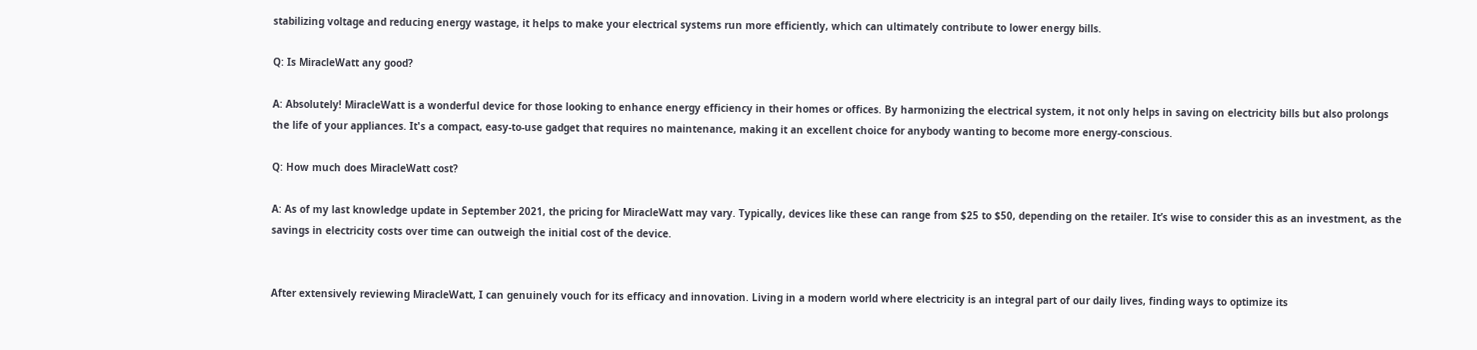stabilizing voltage and reducing energy wastage, it helps to make your electrical systems run more efficiently, which can ultimately contribute to lower energy bills.

Q: Is MiracleWatt any good?

A: Absolutely! MiracleWatt is a wonderful device for those looking to enhance energy efficiency in their homes or offices. By harmonizing the electrical system, it not only helps in saving on electricity bills but also prolongs the life of your appliances. It's a compact, easy-to-use gadget that requires no maintenance, making it an excellent choice for anybody wanting to become more energy-conscious.

Q: How much does MiracleWatt cost?

A: As of my last knowledge update in September 2021, the pricing for MiracleWatt may vary. Typically, devices like these can range from $25 to $50, depending on the retailer. It’s wise to consider this as an investment, as the savings in electricity costs over time can outweigh the initial cost of the device.


After extensively reviewing MiracleWatt, I can genuinely vouch for its efficacy and innovation. Living in a modern world where electricity is an integral part of our daily lives, finding ways to optimize its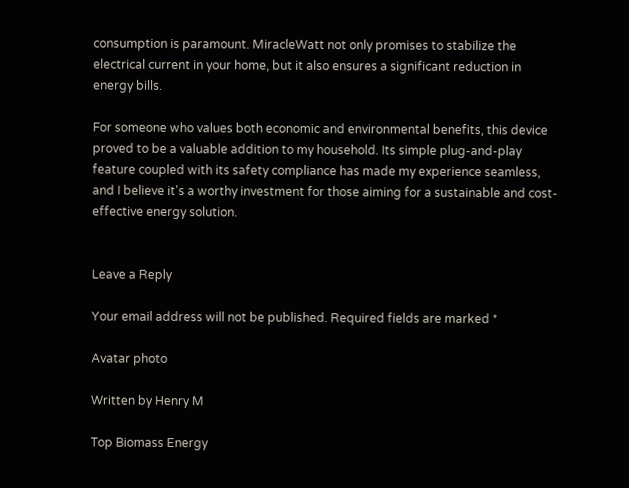consumption is paramount. MiracleWatt not only promises to stabilize the electrical current in your home, but it also ensures a significant reduction in energy bills.

For someone who values both economic and environmental benefits, this device proved to be a valuable addition to my household. Its simple plug-and-play feature coupled with its safety compliance has made my experience seamless, and I believe it's a worthy investment for those aiming for a sustainable and cost-effective energy solution.


Leave a Reply

Your email address will not be published. Required fields are marked *

Avatar photo

Written by Henry M

Top Biomass Energy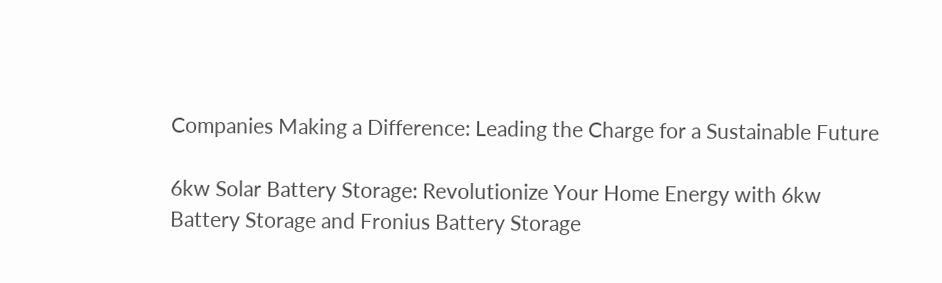Companies Making a Difference: Leading the Charge for a Sustainable Future

6kw Solar Battery Storage: Revolutionize Your Home Energy with 6kw Battery Storage and Fronius Battery Storage